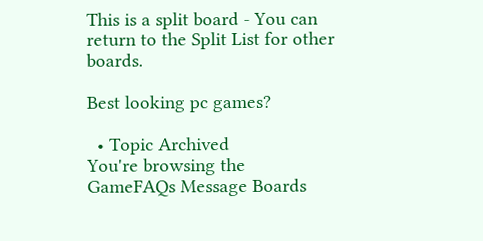This is a split board - You can return to the Split List for other boards.

Best looking pc games?

  • Topic Archived
You're browsing the GameFAQs Message Boards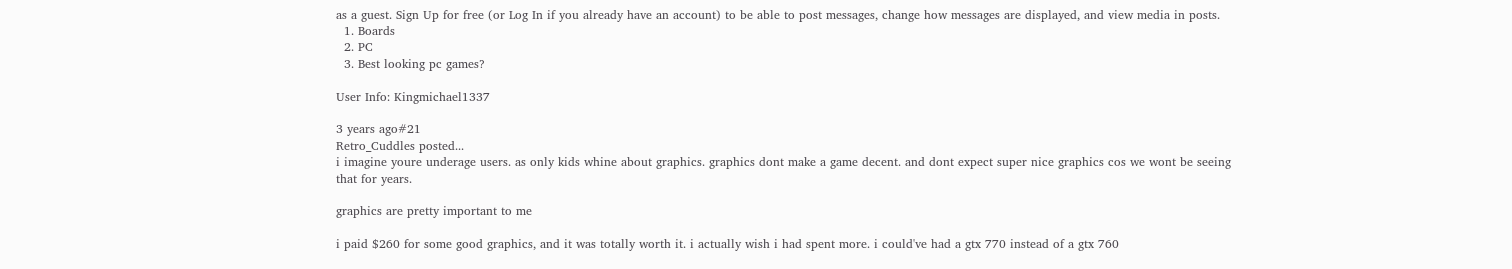as a guest. Sign Up for free (or Log In if you already have an account) to be able to post messages, change how messages are displayed, and view media in posts.
  1. Boards
  2. PC
  3. Best looking pc games?

User Info: Kingmichael1337

3 years ago#21
Retro_Cuddles posted...
i imagine youre underage users. as only kids whine about graphics. graphics dont make a game decent. and dont expect super nice graphics cos we wont be seeing that for years.

graphics are pretty important to me

i paid $260 for some good graphics, and it was totally worth it. i actually wish i had spent more. i could've had a gtx 770 instead of a gtx 760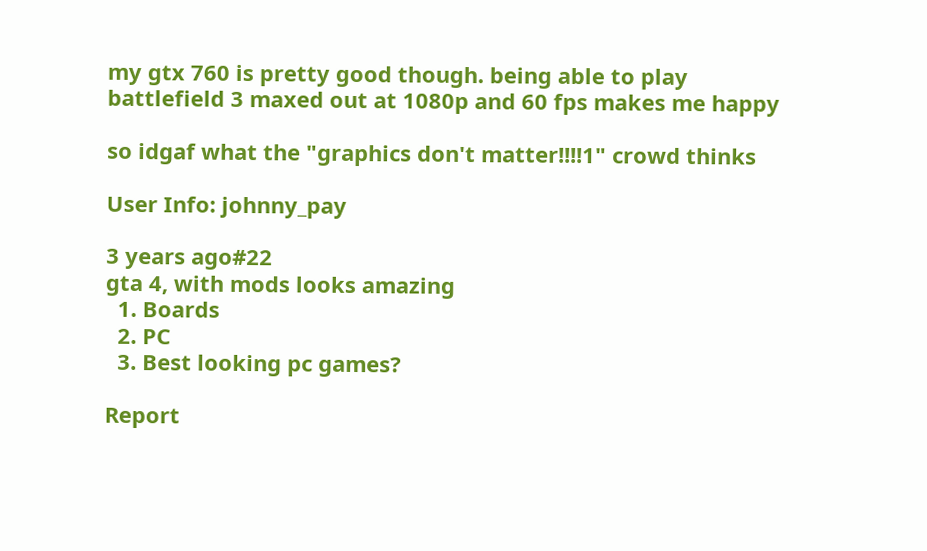my gtx 760 is pretty good though. being able to play battlefield 3 maxed out at 1080p and 60 fps makes me happy

so idgaf what the "graphics don't matter!!!!1" crowd thinks

User Info: johnny_pay

3 years ago#22
gta 4, with mods looks amazing
  1. Boards
  2. PC
  3. Best looking pc games?

Report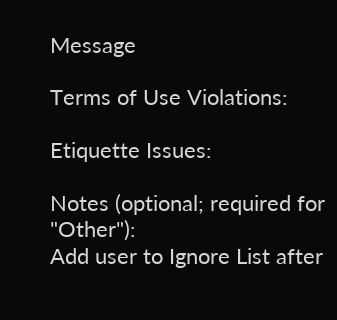Message

Terms of Use Violations:

Etiquette Issues:

Notes (optional; required for "Other"):
Add user to Ignore List after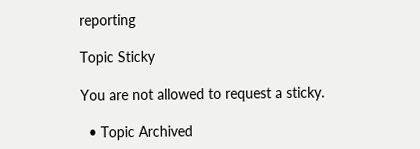reporting

Topic Sticky

You are not allowed to request a sticky.

  • Topic Archived